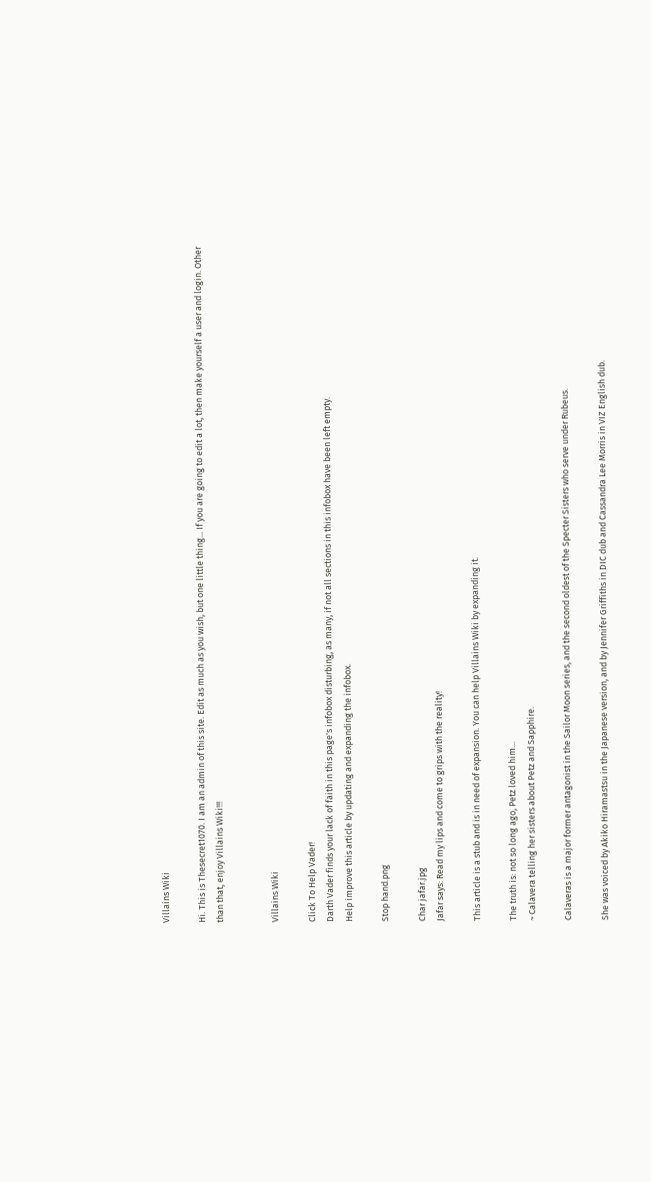Villains Wiki

Hi. This is Thesecret1070. I am an admin of this site. Edit as much as you wish, but one little thing... If you are going to edit a lot, then make yourself a user and login. Other than that, enjoy Villains Wiki!!!


Villains Wiki

Click To Help Vader!
Darth Vader finds your lack of faith in this page's infobox disturbing, as many, if not all sections in this infobox have been left empty.
Help improve this article by updating and expanding the infobox.

Stop hand.png

Char jafar.jpg
Jafar says: Read my lips and come to grips with the reality!

This article is a stub and is in need of expansion. You can help Villains Wiki by expanding it.

The truth is: not so long ago, Petz loved him...
~ Calavera telling her sisters about Petz and Sapphire.

Calaveras is a major former antagonist in the Sailor Moon series, and the second oldest of the Specter Sisters who serve under Rubeus.

She was voiced by Akiko Hiramastsu in the Japanese version, and by Jennifer Griffiths in DIC dub and Cassandra Lee Morris in VIZ English dub.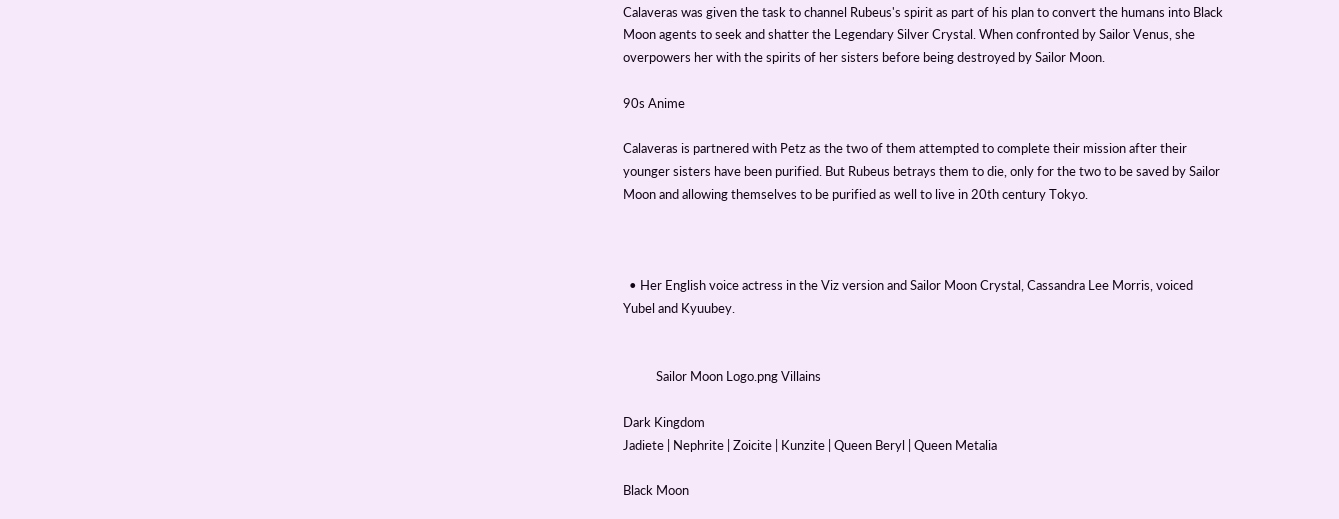Calaveras was given the task to channel Rubeus's spirit as part of his plan to convert the humans into Black Moon agents to seek and shatter the Legendary Silver Crystal. When confronted by Sailor Venus, she overpowers her with the spirits of her sisters before being destroyed by Sailor Moon.

90s Anime

Calaveras is partnered with Petz as the two of them attempted to complete their mission after their younger sisters have been purified. But Rubeus betrays them to die, only for the two to be saved by Sailor Moon and allowing themselves to be purified as well to live in 20th century Tokyo.



  • Her English voice actress in the Viz version and Sailor Moon Crystal, Cassandra Lee Morris, voiced Yubel and Kyuubey.


           Sailor Moon Logo.png Villains

Dark Kingdom
Jadiete | Nephrite | Zoicite | Kunzite | Queen Beryl | Queen Metalia

Black Moon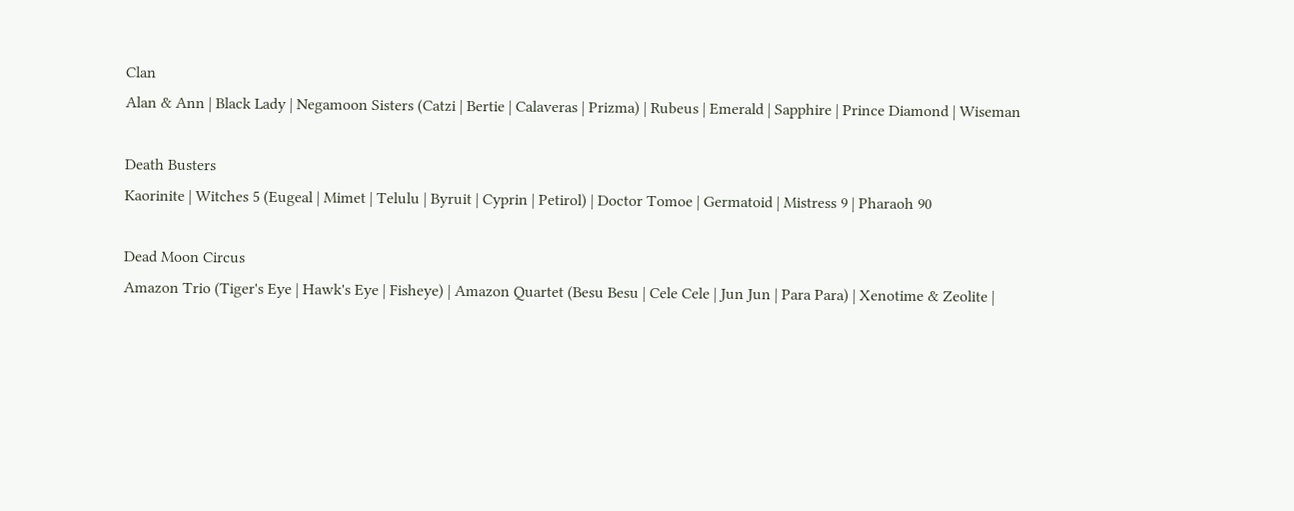Clan
Alan & Ann | Black Lady | Negamoon Sisters (Catzi | Bertie | Calaveras | Prizma) | Rubeus | Emerald | Sapphire | Prince Diamond | Wiseman

Death Busters
Kaorinite | Witches 5 (Eugeal | Mimet | Telulu | Byruit | Cyprin | Petirol) | Doctor Tomoe | Germatoid | Mistress 9 | Pharaoh 90

Dead Moon Circus
Amazon Trio (Tiger's Eye | Hawk's Eye | Fisheye) | Amazon Quartet (Besu Besu | Cele Cele | Jun Jun | Para Para) | Xenotime & Zeolite |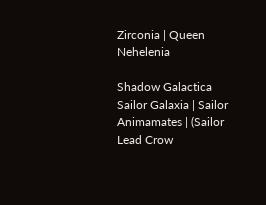Zirconia | Queen Nehelenia

Shadow Galactica
Sailor Galaxia | Sailor Animamates | (Sailor Lead Crow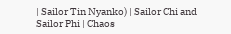| Sailor Tin Nyanko) | Sailor Chi and Sailor Phi | Chaos